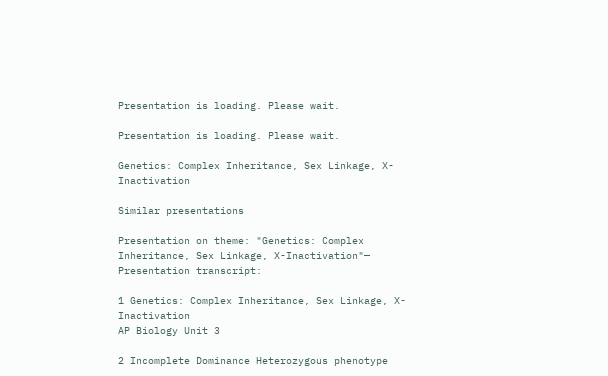Presentation is loading. Please wait.

Presentation is loading. Please wait.

Genetics: Complex Inheritance, Sex Linkage, X-Inactivation

Similar presentations

Presentation on theme: "Genetics: Complex Inheritance, Sex Linkage, X-Inactivation"— Presentation transcript:

1 Genetics: Complex Inheritance, Sex Linkage, X-Inactivation
AP Biology Unit 3

2 Incomplete Dominance Heterozygous phenotype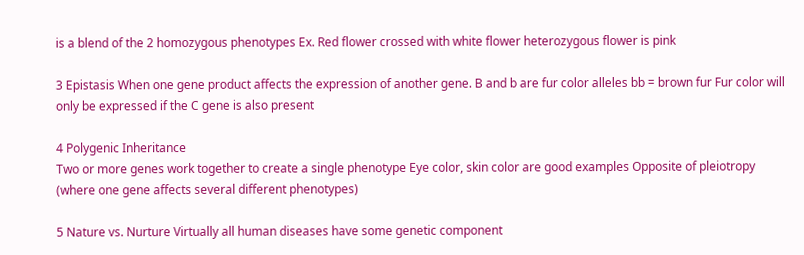is a blend of the 2 homozygous phenotypes Ex. Red flower crossed with white flower heterozygous flower is pink

3 Epistasis When one gene product affects the expression of another gene. B and b are fur color alleles bb = brown fur Fur color will only be expressed if the C gene is also present

4 Polygenic Inheritance
Two or more genes work together to create a single phenotype Eye color, skin color are good examples Opposite of pleiotropy (where one gene affects several different phenotypes)

5 Nature vs. Nurture Virtually all human diseases have some genetic component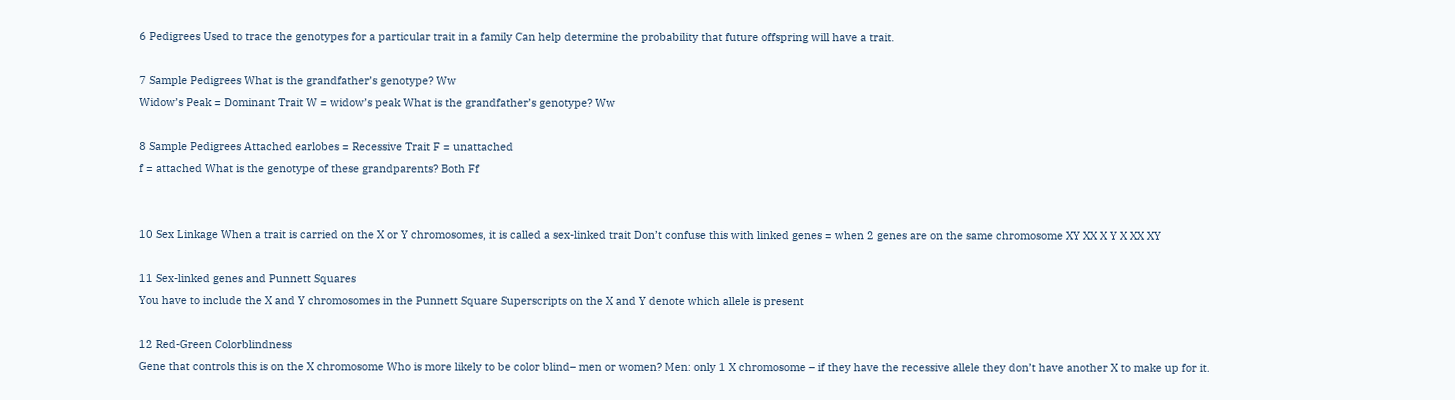6 Pedigrees Used to trace the genotypes for a particular trait in a family Can help determine the probability that future offspring will have a trait.

7 Sample Pedigrees What is the grandfather’s genotype? Ww
Widow’s Peak = Dominant Trait W = widow’s peak What is the grandfather’s genotype? Ww

8 Sample Pedigrees Attached earlobes = Recessive Trait F = unattached
f = attached What is the genotype of these grandparents? Both Ff


10 Sex Linkage When a trait is carried on the X or Y chromosomes, it is called a sex-linked trait Don’t confuse this with linked genes = when 2 genes are on the same chromosome XY XX X Y X XX XY

11 Sex-linked genes and Punnett Squares
You have to include the X and Y chromosomes in the Punnett Square Superscripts on the X and Y denote which allele is present

12 Red-Green Colorblindness
Gene that controls this is on the X chromosome Who is more likely to be color blind– men or women? Men: only 1 X chromosome – if they have the recessive allele they don’t have another X to make up for it.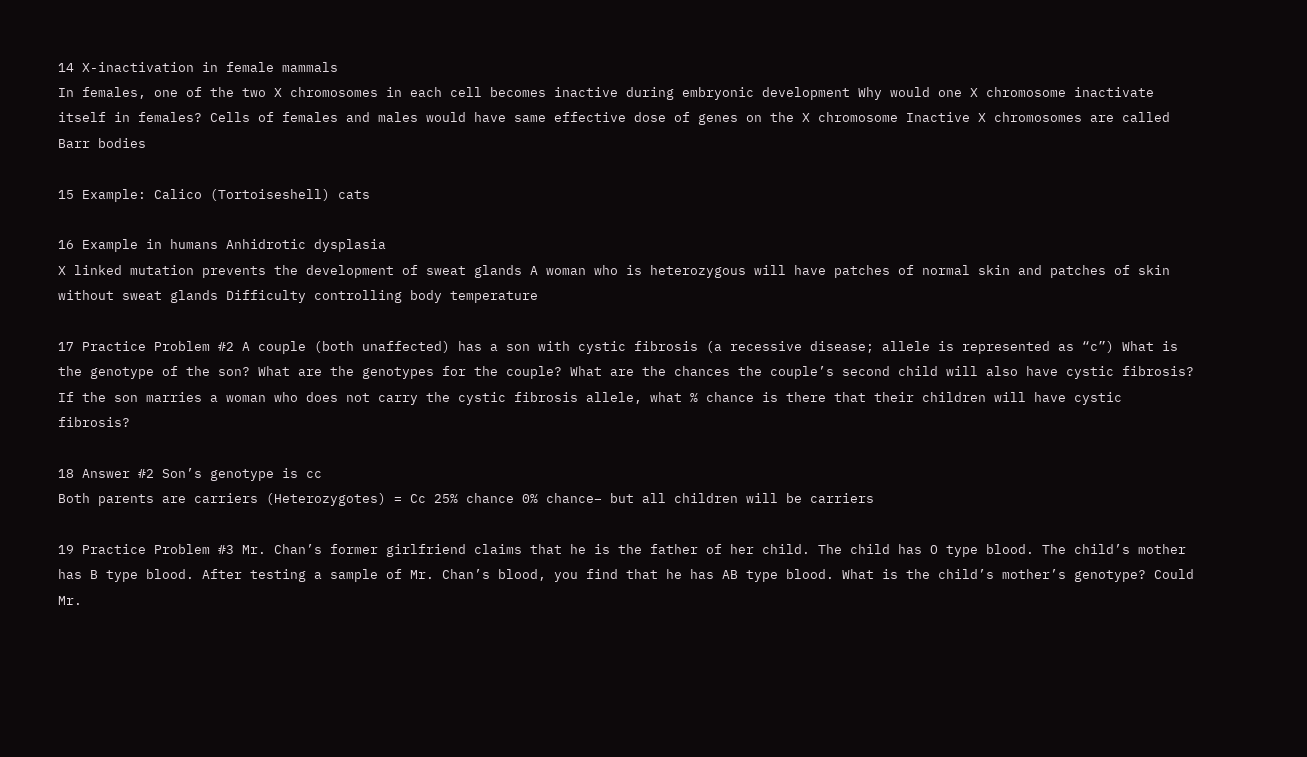14 X-inactivation in female mammals
In females, one of the two X chromosomes in each cell becomes inactive during embryonic development Why would one X chromosome inactivate itself in females? Cells of females and males would have same effective dose of genes on the X chromosome Inactive X chromosomes are called Barr bodies

15 Example: Calico (Tortoiseshell) cats

16 Example in humans Anhidrotic dysplasia
X linked mutation prevents the development of sweat glands A woman who is heterozygous will have patches of normal skin and patches of skin without sweat glands Difficulty controlling body temperature

17 Practice Problem #2 A couple (both unaffected) has a son with cystic fibrosis (a recessive disease; allele is represented as “c”) What is the genotype of the son? What are the genotypes for the couple? What are the chances the couple’s second child will also have cystic fibrosis? If the son marries a woman who does not carry the cystic fibrosis allele, what % chance is there that their children will have cystic fibrosis?

18 Answer #2 Son’s genotype is cc
Both parents are carriers (Heterozygotes) = Cc 25% chance 0% chance– but all children will be carriers

19 Practice Problem #3 Mr. Chan’s former girlfriend claims that he is the father of her child. The child has O type blood. The child’s mother has B type blood. After testing a sample of Mr. Chan’s blood, you find that he has AB type blood. What is the child’s mother’s genotype? Could Mr.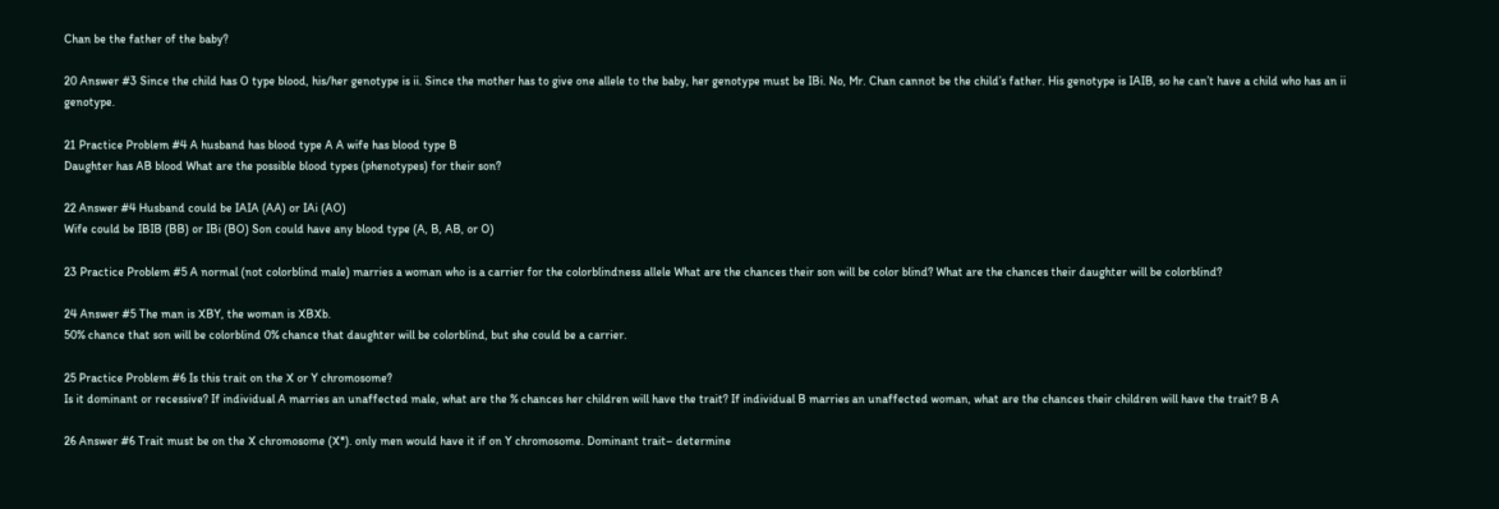Chan be the father of the baby?

20 Answer #3 Since the child has O type blood, his/her genotype is ii. Since the mother has to give one allele to the baby, her genotype must be IBi. No, Mr. Chan cannot be the child’s father. His genotype is IAIB, so he can’t have a child who has an ii genotype.

21 Practice Problem #4 A husband has blood type A A wife has blood type B
Daughter has AB blood What are the possible blood types (phenotypes) for their son?

22 Answer #4 Husband could be IAIA (AA) or IAi (AO)
Wife could be IBIB (BB) or IBi (BO) Son could have any blood type (A, B, AB, or O)

23 Practice Problem #5 A normal (not colorblind male) marries a woman who is a carrier for the colorblindness allele What are the chances their son will be color blind? What are the chances their daughter will be colorblind?

24 Answer #5 The man is XBY, the woman is XBXb.
50% chance that son will be colorblind 0% chance that daughter will be colorblind, but she could be a carrier.

25 Practice Problem #6 Is this trait on the X or Y chromosome?
Is it dominant or recessive? If individual A marries an unaffected male, what are the % chances her children will have the trait? If individual B marries an unaffected woman, what are the chances their children will have the trait? B A

26 Answer #6 Trait must be on the X chromosome (X*). only men would have it if on Y chromosome. Dominant trait– determine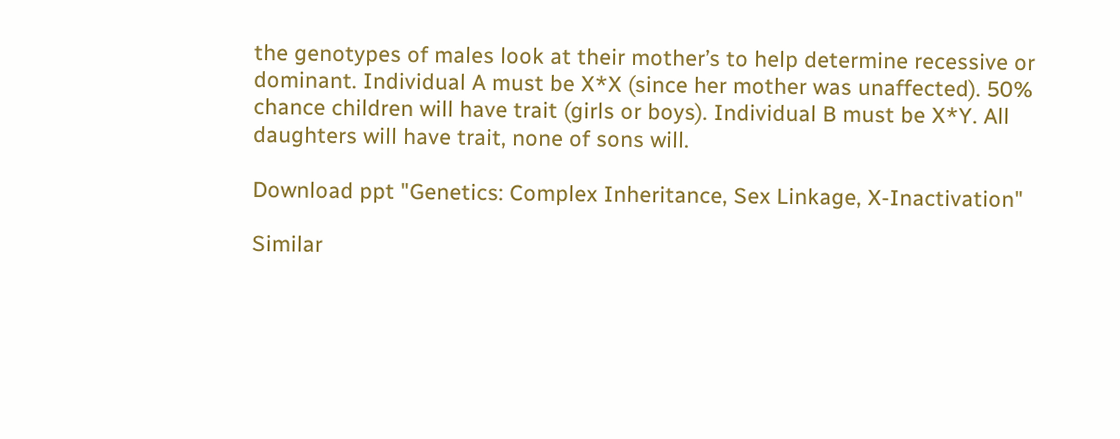the genotypes of males look at their mother’s to help determine recessive or dominant. Individual A must be X*X (since her mother was unaffected). 50% chance children will have trait (girls or boys). Individual B must be X*Y. All daughters will have trait, none of sons will.

Download ppt "Genetics: Complex Inheritance, Sex Linkage, X-Inactivation"

Similar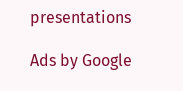presentations

Ads by Google